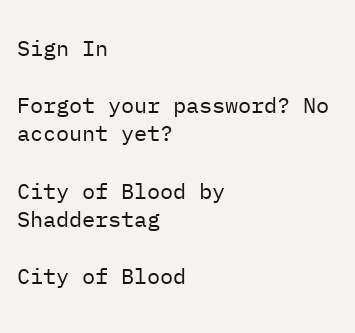Sign In

Forgot your password? No account yet?

City of Blood by Shadderstag

City of Blood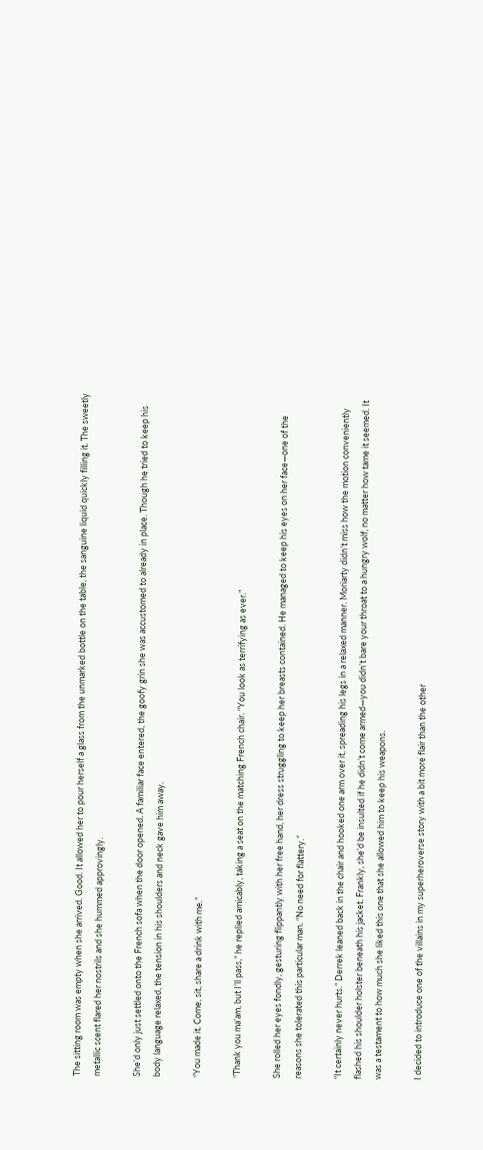The sitting room was empty when she arrived. Good. It allowed her to pour herself a glass from the unmarked bottle on the table, the sanguine liquid quickly filling it. The sweetly metallic scent flared her nostrils and she hummed approvingly.

She’d only just settled onto the French sofa when the door opened. A familiar face entered, the goofy grin she was accustomed to already in place. Though he tried to keep his body language relaxed, the tension in his shoulders and neck gave him away.

“You made it. Come, sit, share a drink with me.”

“Thank you ma’am, but I’ll pass,” he replied amicably, taking a seat on the matching French chair. “You look as terrifying as ever.”

She rolled her eyes fondly, gesturing flippantly with her free hand, her dress struggling to keep her breasts contained. He managed to keep his eyes on her face—one of the reasons she tolerated this particular man. “No need for flattery.”

“It certainly never hurts.” Derrek leaned back in the chair and hooked one arm over it, spreading his legs in a relaxed manner. Moriarty didn’t miss how the motion conveniently flashed his shoulder holster beneath his jacket. Frankly, she’d be insulted if he didn’t come armed—you didn’t bare your throat to a hungry wolf, no matter how tame it seemed. It was a testament to how much she liked this one that she allowed him to keep his weapons.

I decided to introduce one of the villains in my superheroverse story with a bit more flair than the other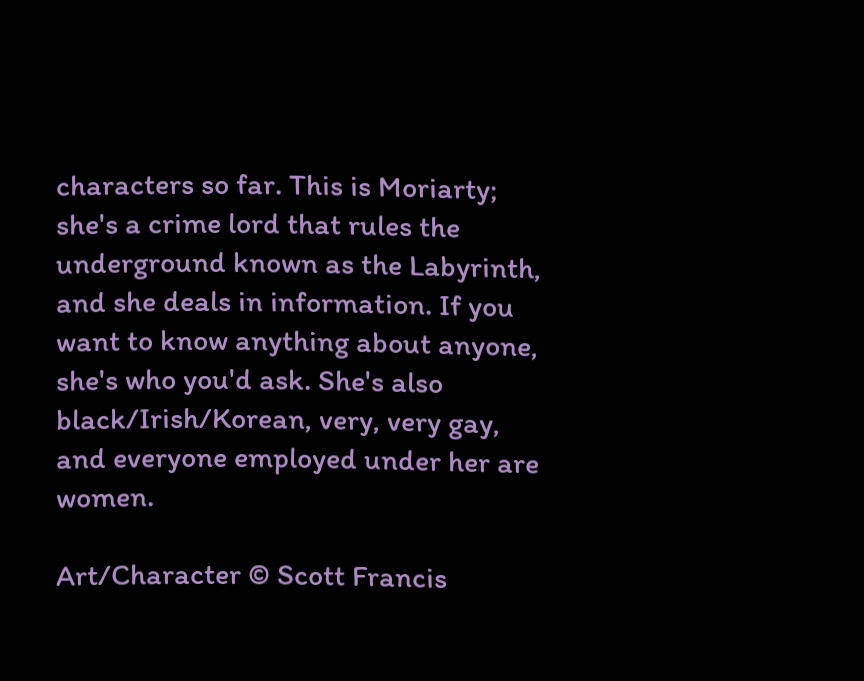characters so far. This is Moriarty; she's a crime lord that rules the underground known as the Labyrinth, and she deals in information. If you want to know anything about anyone, she's who you'd ask. She's also black/Irish/Korean, very, very gay, and everyone employed under her are women.

Art/Character © Scott Francis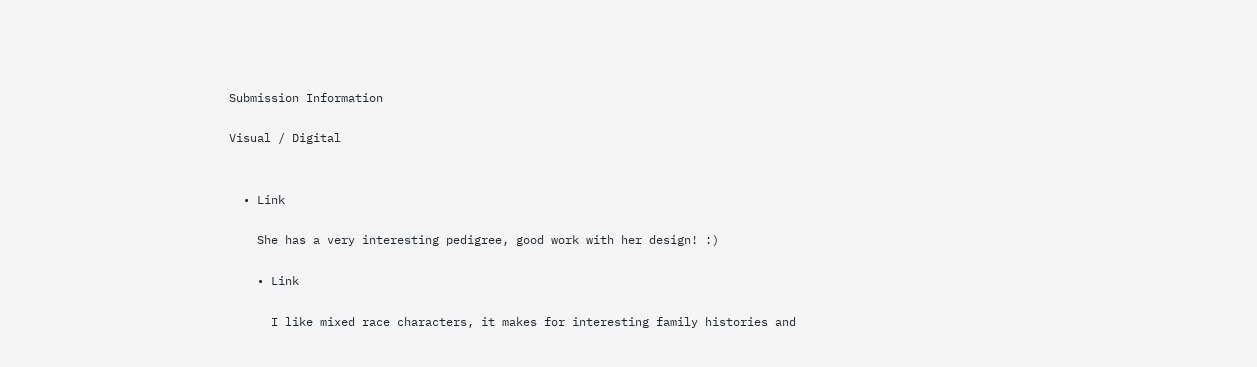Submission Information

Visual / Digital


  • Link

    She has a very interesting pedigree, good work with her design! :)

    • Link

      I like mixed race characters, it makes for interesting family histories and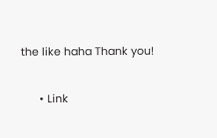the like haha Thank you!

      • Link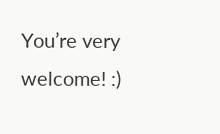You’re very welcome! :)